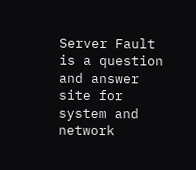Server Fault is a question and answer site for system and network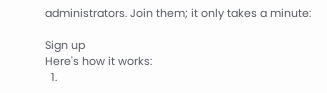administrators. Join them; it only takes a minute:

Sign up
Here's how it works:
  1.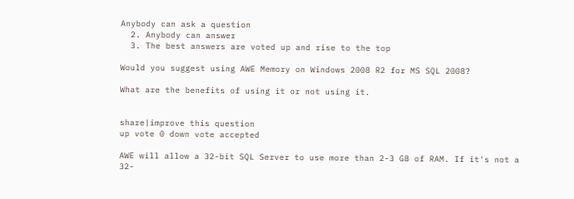Anybody can ask a question
  2. Anybody can answer
  3. The best answers are voted up and rise to the top

Would you suggest using AWE Memory on Windows 2008 R2 for MS SQL 2008?

What are the benefits of using it or not using it.


share|improve this question
up vote 0 down vote accepted

AWE will allow a 32-bit SQL Server to use more than 2-3 GB of RAM. If it's not a 32-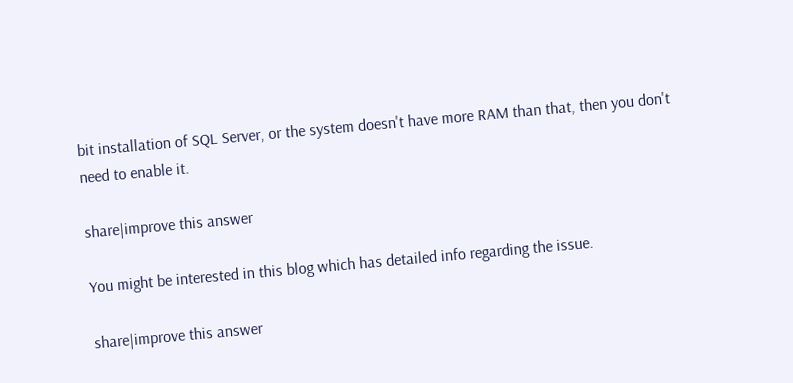bit installation of SQL Server, or the system doesn't have more RAM than that, then you don't need to enable it.

share|improve this answer

You might be interested in this blog which has detailed info regarding the issue.

share|improve this answer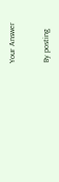Your Answer


By posting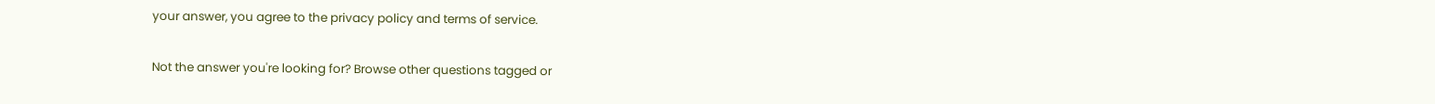your answer, you agree to the privacy policy and terms of service.

Not the answer you're looking for? Browse other questions tagged or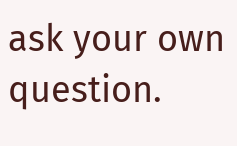ask your own question.